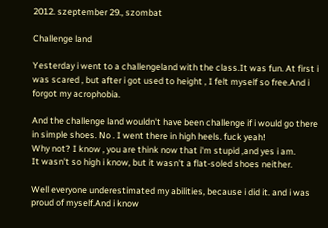2012. szeptember 29., szombat

Challenge land

Yesterday i went to a challengeland with the class.It was fun. At first i was scared , but after i got used to height , I felt myself so free.And i forgot my acrophobia.

And the challenge land wouldn't have been challenge if i would go there in simple shoes. No . I went there in high heels. fuck yeah!
Why not? I know , you are think now that i'm stupid ,and yes i am.
It wasn't so high i know, but it wasn't a flat-soled shoes neither.

Well everyone underestimated my abilities, because i did it. and i was proud of myself.And i know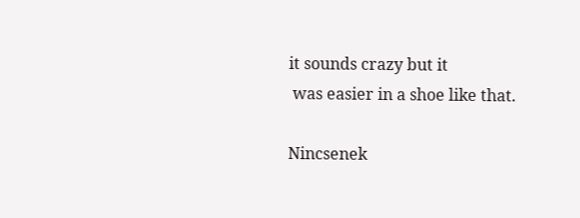it sounds crazy but it
 was easier in a shoe like that.

Nincsenek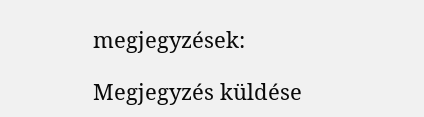megjegyzések:

Megjegyzés küldése